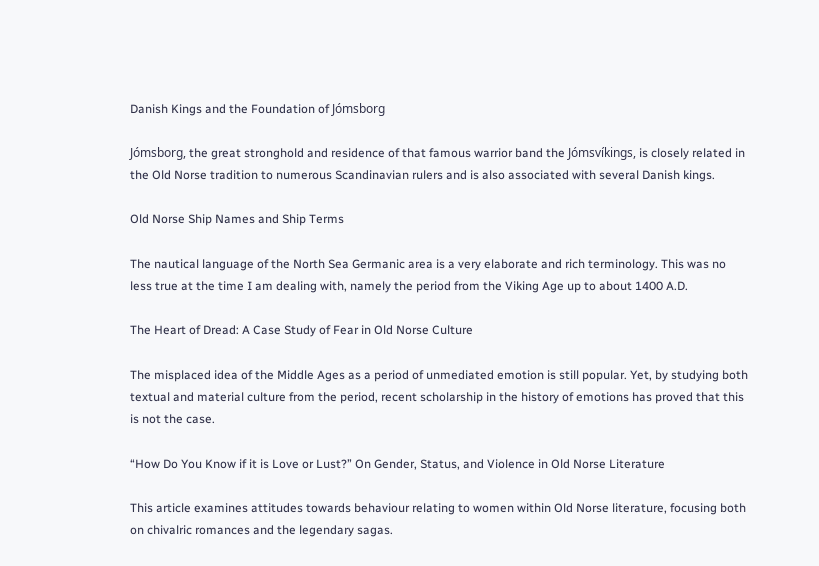Danish Kings and the Foundation of Jómsborg

Jómsborg, the great stronghold and residence of that famous warrior band the Jómsvíkings, is closely related in the Old Norse tradition to numerous Scandinavian rulers and is also associated with several Danish kings.

Old Norse Ship Names and Ship Terms

The nautical language of the North Sea Germanic area is a very elaborate and rich terminology. This was no less true at the time I am dealing with, namely the period from the Viking Age up to about 1400 A.D.

The Heart of Dread: A Case Study of Fear in Old Norse Culture

The misplaced idea of the Middle Ages as a period of unmediated emotion is still popular. Yet, by studying both textual and material culture from the period, recent scholarship in the history of emotions has proved that this is not the case.

“How Do You Know if it is Love or Lust?” On Gender, Status, and Violence in Old Norse Literature

This article examines attitudes towards behaviour relating to women within Old Norse literature, focusing both on chivalric romances and the legendary sagas.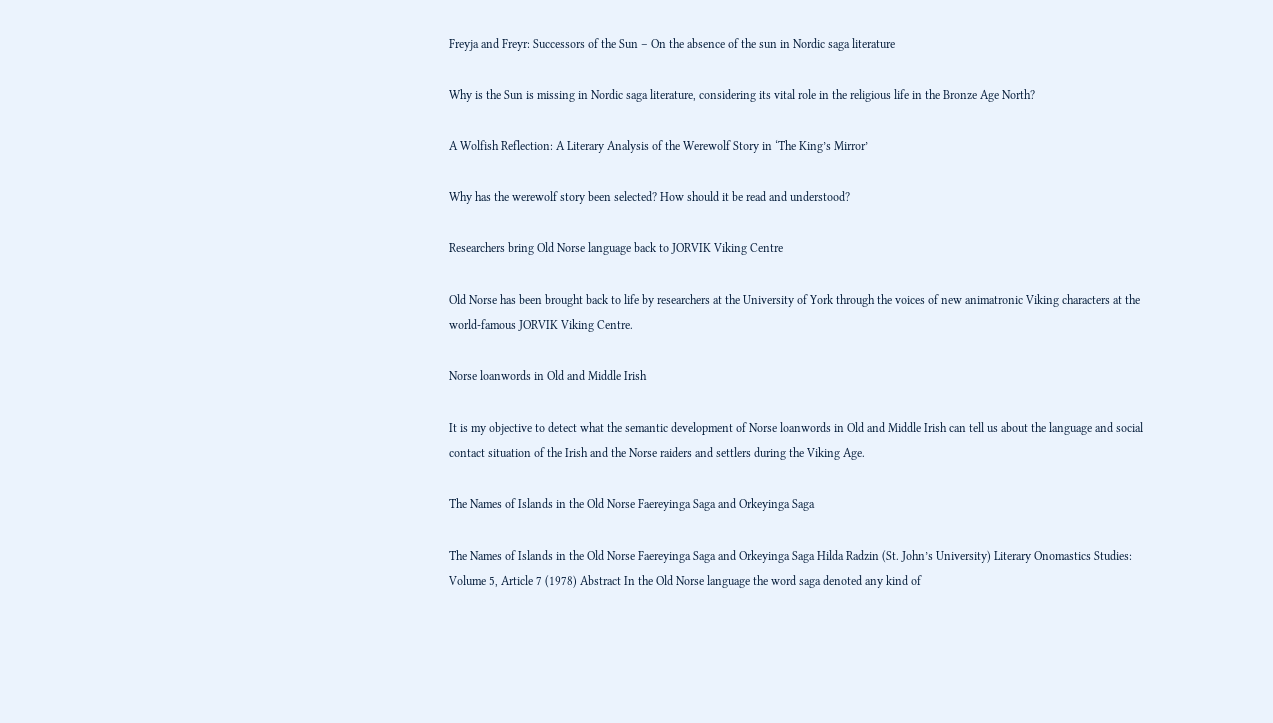Freyja and Freyr: Successors of the Sun – On the absence of the sun in Nordic saga literature

Why is the Sun is missing in Nordic saga literature, considering its vital role in the religious life in the Bronze Age North?

A Wolfish Reflection: A Literary Analysis of the Werewolf Story in ‘The King’s Mirror’

Why has the werewolf story been selected? How should it be read and understood?

Researchers bring Old Norse language back to JORVIK Viking Centre

Old Norse has been brought back to life by researchers at the University of York through the voices of new animatronic Viking characters at the world-famous JORVIK Viking Centre.

Norse loanwords in Old and Middle Irish

It is my objective to detect what the semantic development of Norse loanwords in Old and Middle Irish can tell us about the language and social contact situation of the Irish and the Norse raiders and settlers during the Viking Age.

The Names of Islands in the Old Norse Faereyinga Saga and Orkeyinga Saga

The Names of Islands in the Old Norse Faereyinga Saga and Orkeyinga Saga Hilda Radzin (St. John’s University) Literary Onomastics Studies: Volume 5, Article 7 (1978) Abstract In the Old Norse language the word saga denoted any kind of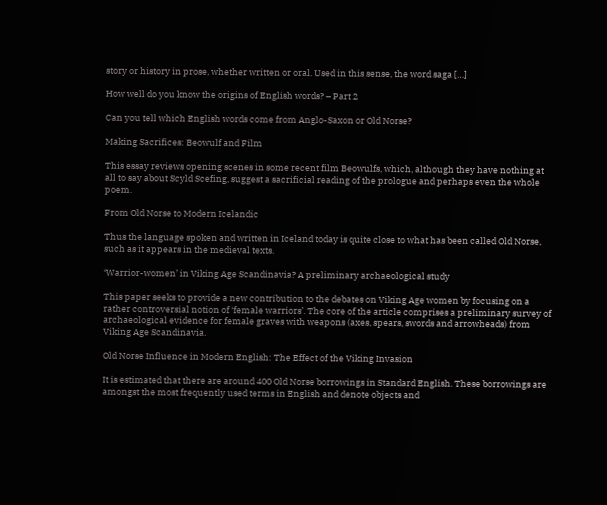story or history in prose, whether written or oral. Used in this sense, the word saga […]

How well do you know the origins of English words? – Part 2

Can you tell which English words come from Anglo-Saxon or Old Norse?

Making Sacrifices: Beowulf and Film

This essay reviews opening scenes in some recent film Beowulfs, which, although they have nothing at all to say about Scyld Scefing, suggest a sacrificial reading of the prologue and perhaps even the whole poem.

From Old Norse to Modern Icelandic

Thus the language spoken and written in Iceland today is quite close to what has been called Old Norse, such as it appears in the medieval texts.

‘Warrior-women’ in Viking Age Scandinavia? A preliminary archaeological study

This paper seeks to provide a new contribution to the debates on Viking Age women by focusing on a rather controversial notion of ‘female warriors’. The core of the article comprises a preliminary survey of archaeological evidence for female graves with weapons (axes, spears, swords and arrowheads) from Viking Age Scandinavia.

Old Norse Influence in Modern English: The Effect of the Viking Invasion

It is estimated that there are around 400 Old Norse borrowings in Standard English. These borrowings are amongst the most frequently used terms in English and denote objects and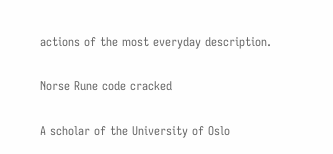actions of the most everyday description.

Norse Rune code cracked

A scholar of the University of Oslo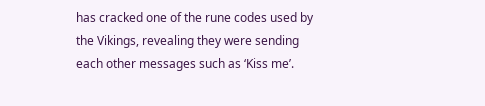has cracked one of the rune codes used by the Vikings, revealing they were sending each other messages such as ‘Kiss me’.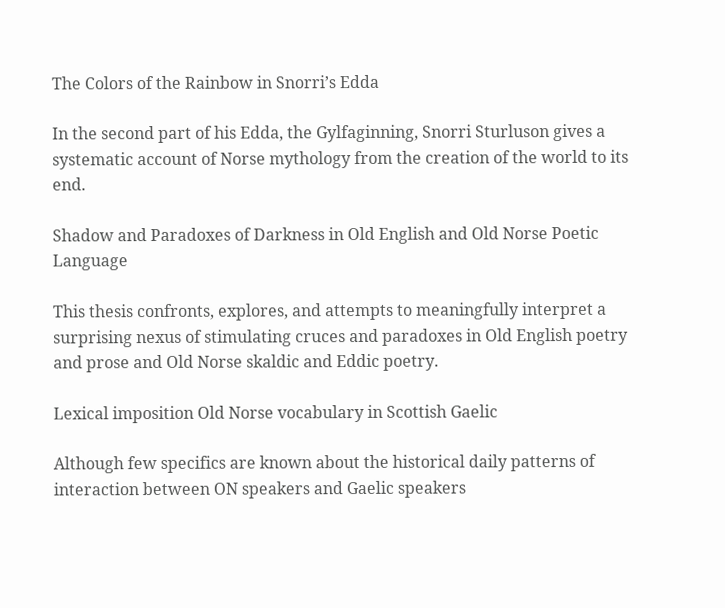The Colors of the Rainbow in Snorri’s Edda

In the second part of his Edda, the Gylfaginning, Snorri Sturluson gives a systematic account of Norse mythology from the creation of the world to its end.

Shadow and Paradoxes of Darkness in Old English and Old Norse Poetic Language

This thesis confronts, explores, and attempts to meaningfully interpret a surprising nexus of stimulating cruces and paradoxes in Old English poetry and prose and Old Norse skaldic and Eddic poetry.

Lexical imposition Old Norse vocabulary in Scottish Gaelic

Although few specifics are known about the historical daily patterns of interaction between ON speakers and Gaelic speakers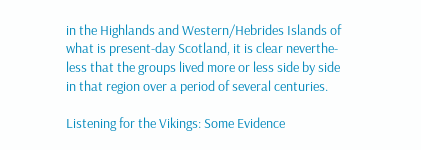in the Highlands and Western/Hebrides Islands of what is present-day Scotland, it is clear neverthe- less that the groups lived more or less side by side in that region over a period of several centuries.

Listening for the Vikings: Some Evidence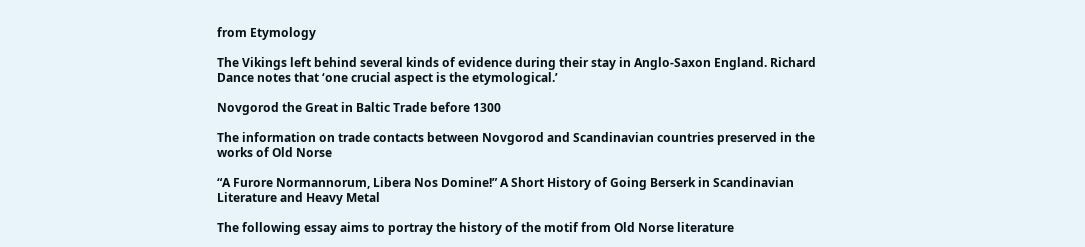from Etymology

The Vikings left behind several kinds of evidence during their stay in Anglo-Saxon England. Richard Dance notes that ‘one crucial aspect is the etymological.’

Novgorod the Great in Baltic Trade before 1300

The information on trade contacts between Novgorod and Scandinavian countries preserved in the works of Old Norse

“A Furore Normannorum, Libera Nos Domine!” A Short History of Going Berserk in Scandinavian Literature and Heavy Metal

The following essay aims to portray the history of the motif from Old Norse literature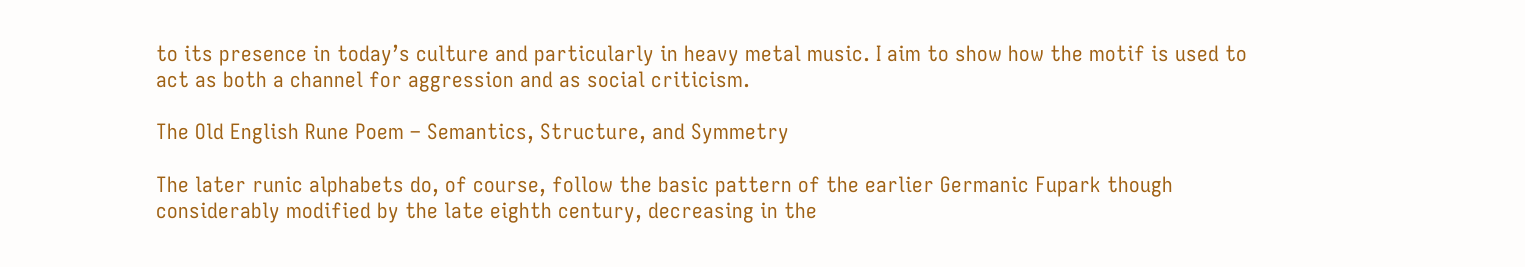to its presence in today’s culture and particularly in heavy metal music. I aim to show how the motif is used to act as both a channel for aggression and as social criticism.

The Old English Rune Poem – Semantics, Structure, and Symmetry

The later runic alphabets do, of course, follow the basic pattern of the earlier Germanic Fupark though considerably modified by the late eighth century, decreasing in the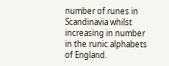number of runes in Scandinavia whilst increasing in number in the runic alphabets of England.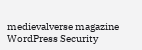medievalverse magazine
WordPress Security